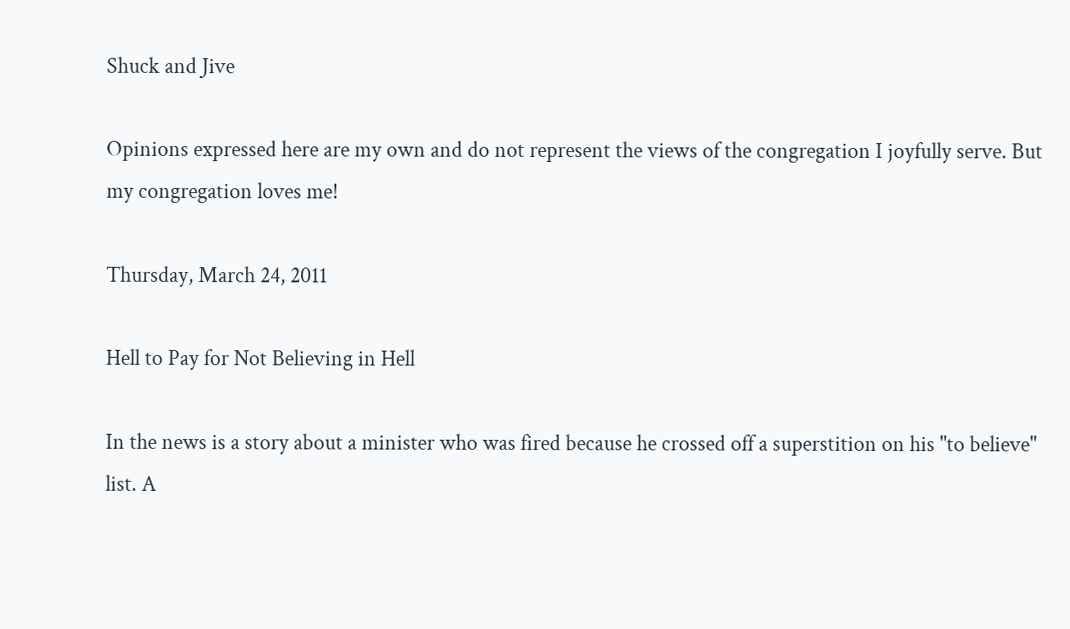Shuck and Jive

Opinions expressed here are my own and do not represent the views of the congregation I joyfully serve. But my congregation loves me!

Thursday, March 24, 2011

Hell to Pay for Not Believing in Hell

In the news is a story about a minister who was fired because he crossed off a superstition on his "to believe" list. A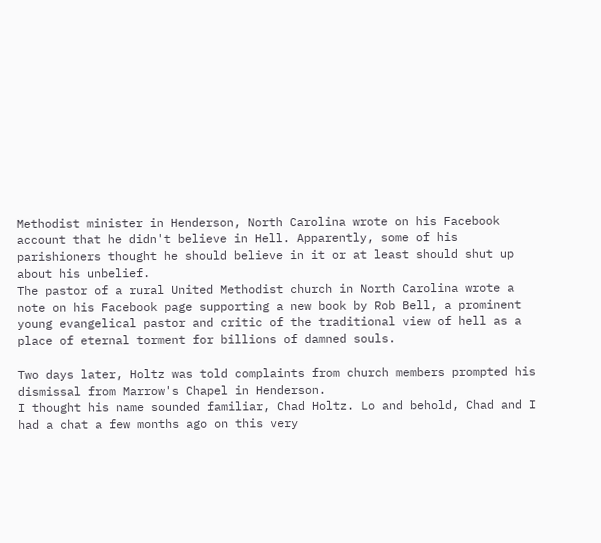Methodist minister in Henderson, North Carolina wrote on his Facebook account that he didn't believe in Hell. Apparently, some of his parishioners thought he should believe in it or at least should shut up about his unbelief.
The pastor of a rural United Methodist church in North Carolina wrote a note on his Facebook page supporting a new book by Rob Bell, a prominent young evangelical pastor and critic of the traditional view of hell as a place of eternal torment for billions of damned souls.

Two days later, Holtz was told complaints from church members prompted his dismissal from Marrow's Chapel in Henderson.
I thought his name sounded familiar, Chad Holtz. Lo and behold, Chad and I had a chat a few months ago on this very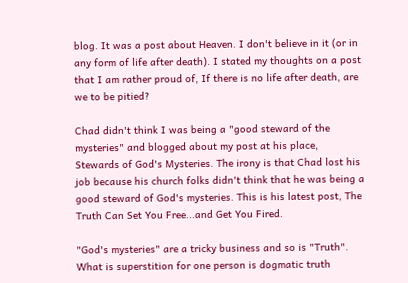blog. It was a post about Heaven. I don't believe in it (or in any form of life after death). I stated my thoughts on a post that I am rather proud of, If there is no life after death, are we to be pitied?

Chad didn't think I was being a "good steward of the mysteries" and blogged about my post at his place,
Stewards of God's Mysteries. The irony is that Chad lost his job because his church folks didn't think that he was being a good steward of God's mysteries. This is his latest post, The Truth Can Set You Free...and Get You Fired.

"God's mysteries" are a tricky business and so is "Truth". What is superstition for one person is dogmatic truth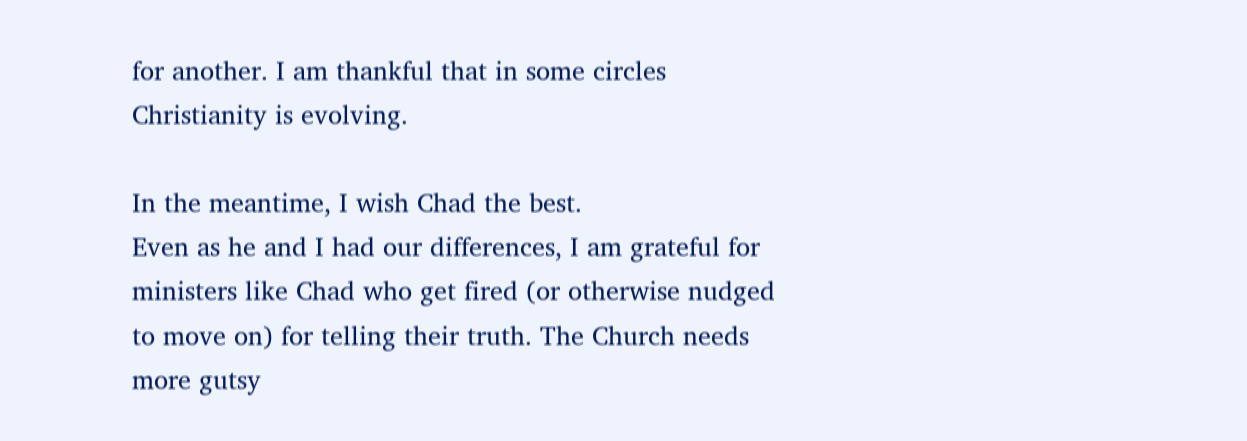for another. I am thankful that in some circles Christianity is evolving.

In the meantime, I wish Chad the best.
Even as he and I had our differences, I am grateful for ministers like Chad who get fired (or otherwise nudged to move on) for telling their truth. The Church needs more gutsy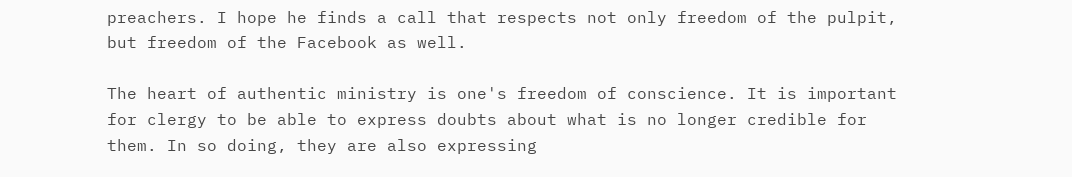preachers. I hope he finds a call that respects not only freedom of the pulpit, but freedom of the Facebook as well.

The heart of authentic ministry is one's freedom of conscience. It is important for clergy to be able to express doubts about what is no longer credible for them. In so doing, they are also expressing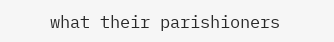what their parishioners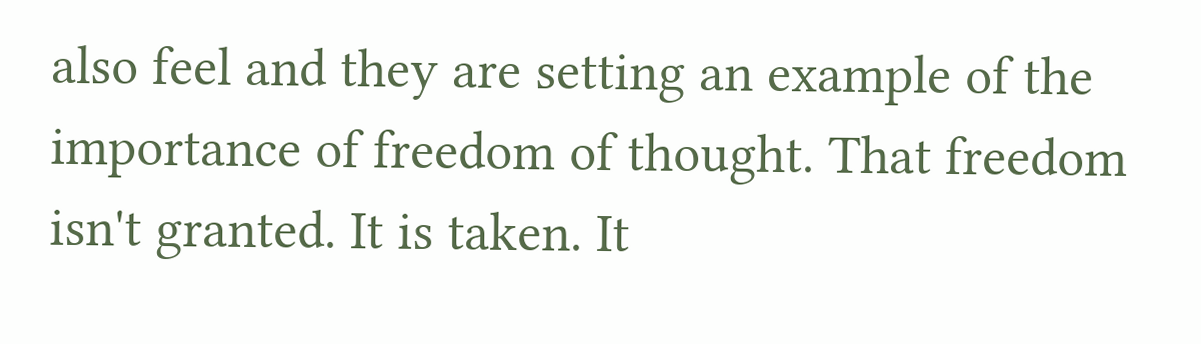also feel and they are setting an example of the importance of freedom of thought. That freedom isn't granted. It is taken. It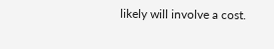likely will involve a cost.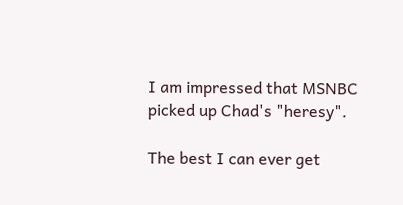I am impressed that MSNBC picked up Chad's "heresy".

The best I can ever get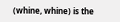(whine, whine) is the